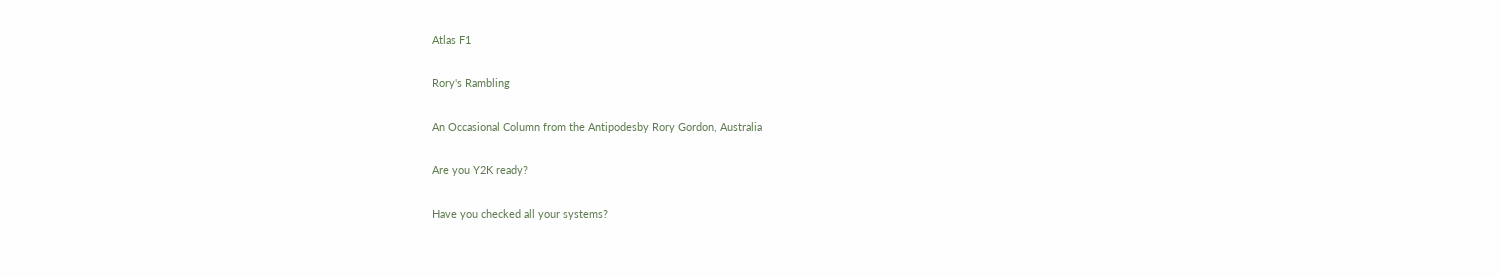Atlas F1

Rory's Rambling

An Occasional Column from the Antipodesby Rory Gordon, Australia

Are you Y2K ready?

Have you checked all your systems?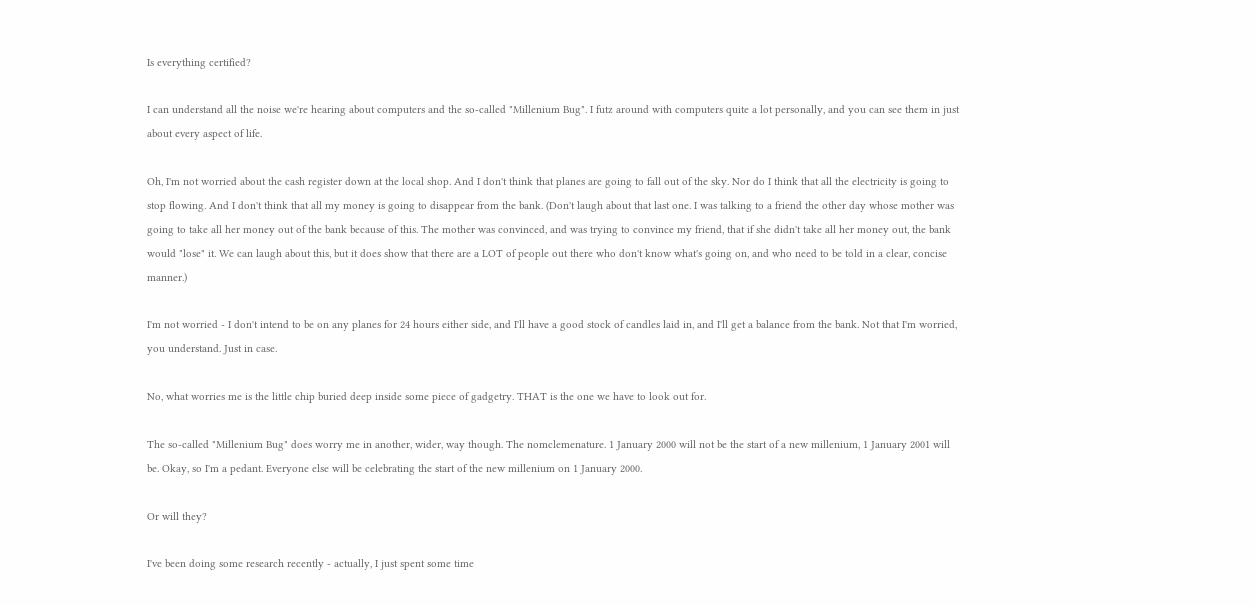Is everything certified?

I can understand all the noise we're hearing about computers and the so-called "Millenium Bug". I futz around with computers quite a lot personally, and you can see them in just about every aspect of life.

Oh, I'm not worried about the cash register down at the local shop. And I don't think that planes are going to fall out of the sky. Nor do I think that all the electricity is going to stop flowing. And I don't think that all my money is going to disappear from the bank. (Don't laugh about that last one. I was talking to a friend the other day whose mother was going to take all her money out of the bank because of this. The mother was convinced, and was trying to convince my friend, that if she didn't take all her money out, the bank would "lose" it. We can laugh about this, but it does show that there are a LOT of people out there who don't know what's going on, and who need to be told in a clear, concise manner.)

I'm not worried - I don't intend to be on any planes for 24 hours either side, and I'll have a good stock of candles laid in, and I'll get a balance from the bank. Not that I'm worried, you understand. Just in case.

No, what worries me is the little chip buried deep inside some piece of gadgetry. THAT is the one we have to look out for.

The so-called "Millenium Bug" does worry me in another, wider, way though. The nomclemenature. 1 January 2000 will not be the start of a new millenium, 1 January 2001 will be. Okay, so I'm a pedant. Everyone else will be celebrating the start of the new millenium on 1 January 2000.

Or will they?

I've been doing some research recently - actually, I just spent some time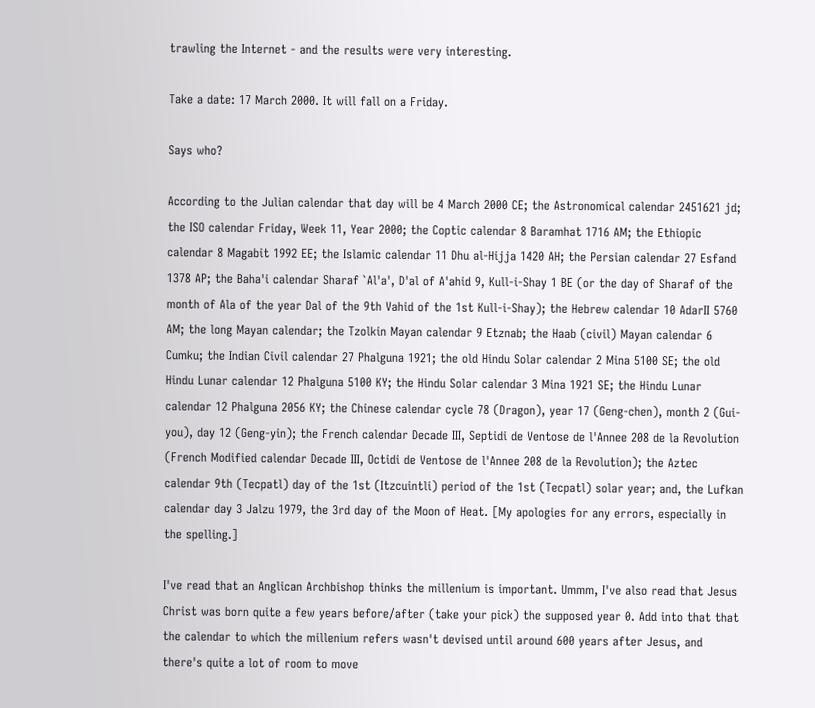trawling the Internet - and the results were very interesting.

Take a date: 17 March 2000. It will fall on a Friday.

Says who?

According to the Julian calendar that day will be 4 March 2000 CE; the Astronomical calendar 2451621 jd; the ISO calendar Friday, Week 11, Year 2000; the Coptic calendar 8 Baramhat 1716 AM; the Ethiopic calendar 8 Magabit 1992 EE; the Islamic calendar 11 Dhu al-Hijja 1420 AH; the Persian calendar 27 Esfand 1378 AP; the Baha'i calendar Sharaf `Al'a', D'al of A'ahid 9, Kull-i-Shay 1 BE (or the day of Sharaf of the month of Ala of the year Dal of the 9th Vahid of the 1st Kull-i-Shay); the Hebrew calendar 10 AdarII 5760 AM; the long Mayan calendar; the Tzolkin Mayan calendar 9 Etznab; the Haab (civil) Mayan calendar 6 Cumku; the Indian Civil calendar 27 Phalguna 1921; the old Hindu Solar calendar 2 Mina 5100 SE; the old Hindu Lunar calendar 12 Phalguna 5100 KY; the Hindu Solar calendar 3 Mina 1921 SE; the Hindu Lunar calendar 12 Phalguna 2056 KY; the Chinese calendar cycle 78 (Dragon), year 17 (Geng-chen), month 2 (Gui-you), day 12 (Geng-yin); the French calendar Decade III, Septidi de Ventose de l'Annee 208 de la Revolution (French Modified calendar Decade III, Octidi de Ventose de l'Annee 208 de la Revolution); the Aztec calendar 9th (Tecpatl) day of the 1st (Itzcuintli) period of the 1st (Tecpatl) solar year; and, the Lufkan calendar day 3 Jalzu 1979, the 3rd day of the Moon of Heat. [My apologies for any errors, especially in the spelling.]

I've read that an Anglican Archbishop thinks the millenium is important. Ummm, I've also read that Jesus Christ was born quite a few years before/after (take your pick) the supposed year 0. Add into that that the calendar to which the millenium refers wasn't devised until around 600 years after Jesus, and there's quite a lot of room to move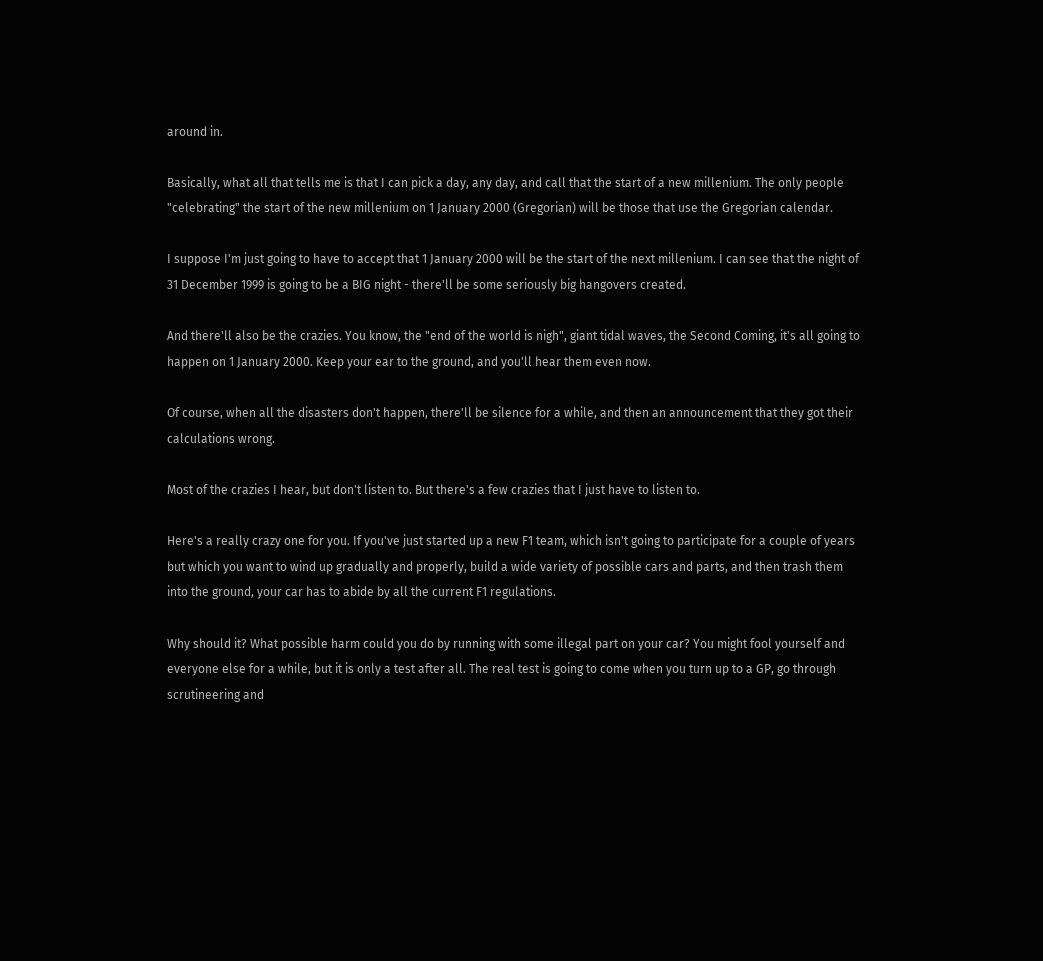around in.

Basically, what all that tells me is that I can pick a day, any day, and call that the start of a new millenium. The only people "celebrating" the start of the new millenium on 1 January 2000 (Gregorian) will be those that use the Gregorian calendar.

I suppose I'm just going to have to accept that 1 January 2000 will be the start of the next millenium. I can see that the night of 31 December 1999 is going to be a BIG night - there'll be some seriously big hangovers created.

And there'll also be the crazies. You know, the "end of the world is nigh", giant tidal waves, the Second Coming, it's all going to happen on 1 January 2000. Keep your ear to the ground, and you'll hear them even now.

Of course, when all the disasters don't happen, there'll be silence for a while, and then an announcement that they got their calculations wrong.

Most of the crazies I hear, but don't listen to. But there's a few crazies that I just have to listen to.

Here's a really crazy one for you. If you've just started up a new F1 team, which isn't going to participate for a couple of years but which you want to wind up gradually and properly, build a wide variety of possible cars and parts, and then trash them into the ground, your car has to abide by all the current F1 regulations.

Why should it? What possible harm could you do by running with some illegal part on your car? You might fool yourself and everyone else for a while, but it is only a test after all. The real test is going to come when you turn up to a GP, go through scrutineering and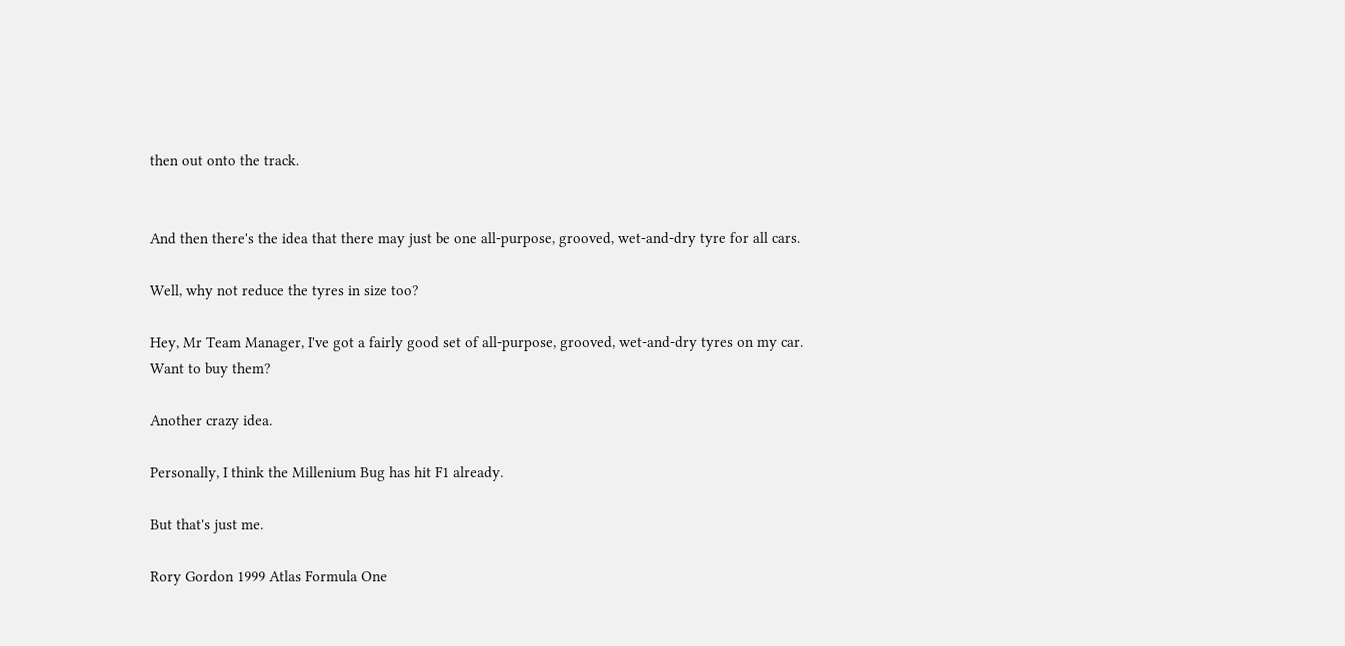then out onto the track.


And then there's the idea that there may just be one all-purpose, grooved, wet-and-dry tyre for all cars.

Well, why not reduce the tyres in size too?

Hey, Mr Team Manager, I've got a fairly good set of all-purpose, grooved, wet-and-dry tyres on my car. Want to buy them?

Another crazy idea.

Personally, I think the Millenium Bug has hit F1 already.

But that's just me.

Rory Gordon 1999 Atlas Formula One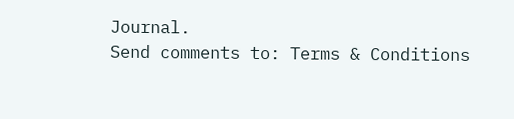Journal.
Send comments to: Terms & Conditions